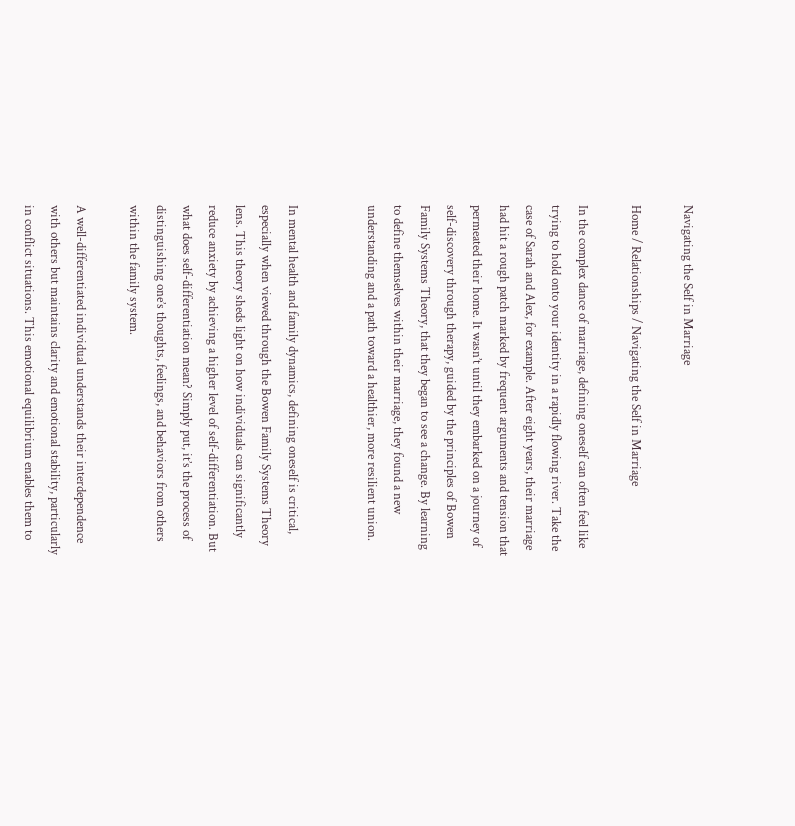Navigating the Self in Marriage

Home / Relationships / Navigating the Self in Marriage

In the complex dance of marriage, defining oneself can often feel like trying to hold onto your identity in a rapidly flowing river. Take the case of Sarah and Alex, for example. After eight years, their marriage had hit a rough patch marked by frequent arguments and tension that permeated their home. It wasn’t until they embarked on a journey of self-discovery through therapy, guided by the principles of Bowen Family Systems Theory, that they began to see a change. By learning to define themselves within their marriage, they found a new understanding and a path toward a healthier, more resilient union.


In mental health and family dynamics, defining oneself is critical, especially when viewed through the Bowen Family Systems Theory lens. This theory sheds light on how individuals can significantly reduce anxiety by achieving a higher level of self-differentiation. But what does self-differentiation mean? Simply put, it’s the process of distinguishing one’s thoughts, feelings, and behaviors from others within the family system.

A well-differentiated individual understands their interdependence with others but maintains clarity and emotional stability, particularly in conflict situations. This emotional equilibrium enables them to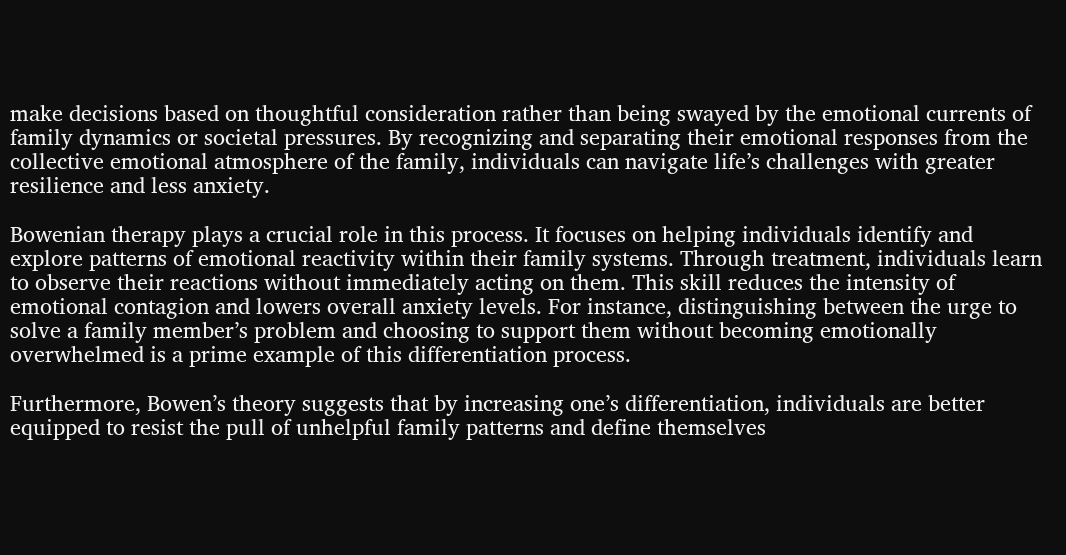make decisions based on thoughtful consideration rather than being swayed by the emotional currents of family dynamics or societal pressures. By recognizing and separating their emotional responses from the collective emotional atmosphere of the family, individuals can navigate life’s challenges with greater resilience and less anxiety.

Bowenian therapy plays a crucial role in this process. It focuses on helping individuals identify and explore patterns of emotional reactivity within their family systems. Through treatment, individuals learn to observe their reactions without immediately acting on them. This skill reduces the intensity of emotional contagion and lowers overall anxiety levels. For instance, distinguishing between the urge to solve a family member’s problem and choosing to support them without becoming emotionally overwhelmed is a prime example of this differentiation process.

Furthermore, Bowen’s theory suggests that by increasing one’s differentiation, individuals are better equipped to resist the pull of unhelpful family patterns and define themselves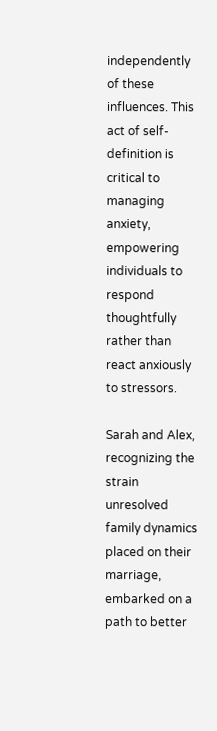independently of these influences. This act of self-definition is critical to managing anxiety, empowering individuals to respond thoughtfully rather than react anxiously to stressors.

Sarah and Alex, recognizing the strain unresolved family dynamics placed on their marriage, embarked on a path to better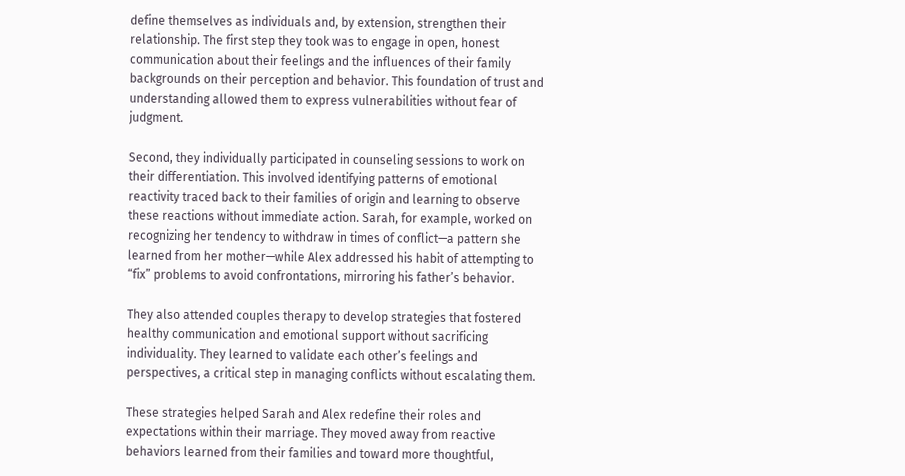define themselves as individuals and, by extension, strengthen their relationship. The first step they took was to engage in open, honest communication about their feelings and the influences of their family backgrounds on their perception and behavior. This foundation of trust and understanding allowed them to express vulnerabilities without fear of judgment.

Second, they individually participated in counseling sessions to work on their differentiation. This involved identifying patterns of emotional reactivity traced back to their families of origin and learning to observe these reactions without immediate action. Sarah, for example, worked on recognizing her tendency to withdraw in times of conflict—a pattern she learned from her mother—while Alex addressed his habit of attempting to “fix” problems to avoid confrontations, mirroring his father’s behavior.

They also attended couples therapy to develop strategies that fostered healthy communication and emotional support without sacrificing individuality. They learned to validate each other’s feelings and perspectives, a critical step in managing conflicts without escalating them.

These strategies helped Sarah and Alex redefine their roles and expectations within their marriage. They moved away from reactive behaviors learned from their families and toward more thoughtful,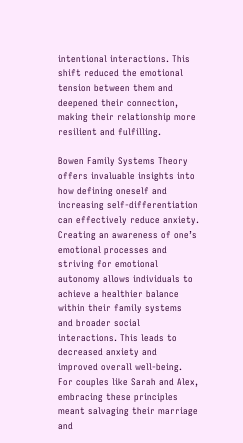intentional interactions. This shift reduced the emotional tension between them and deepened their connection, making their relationship more resilient and fulfilling.

Bowen Family Systems Theory offers invaluable insights into how defining oneself and increasing self-differentiation can effectively reduce anxiety. Creating an awareness of one’s emotional processes and striving for emotional autonomy allows individuals to achieve a healthier balance within their family systems and broader social interactions. This leads to decreased anxiety and improved overall well-being. For couples like Sarah and Alex, embracing these principles meant salvaging their marriage and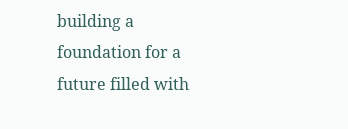building a foundation for a future filled with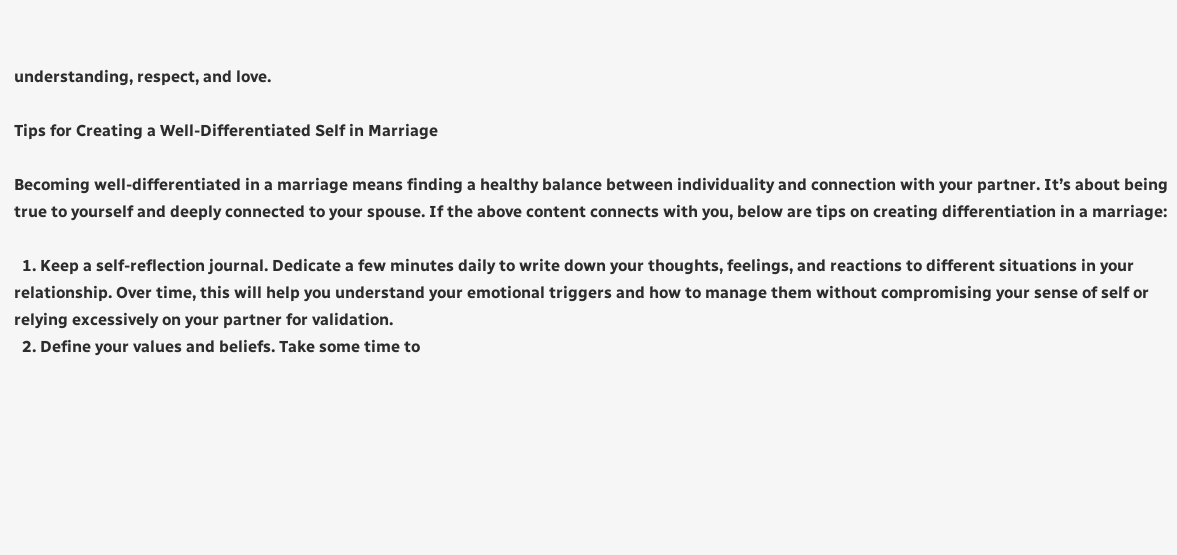understanding, respect, and love.

Tips for Creating a Well-Differentiated Self in Marriage

Becoming well-differentiated in a marriage means finding a healthy balance between individuality and connection with your partner. It’s about being true to yourself and deeply connected to your spouse. If the above content connects with you, below are tips on creating differentiation in a marriage:

  1. Keep a self-reflection journal. Dedicate a few minutes daily to write down your thoughts, feelings, and reactions to different situations in your relationship. Over time, this will help you understand your emotional triggers and how to manage them without compromising your sense of self or relying excessively on your partner for validation.
  2. Define your values and beliefs. Take some time to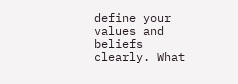define your values and beliefs clearly. What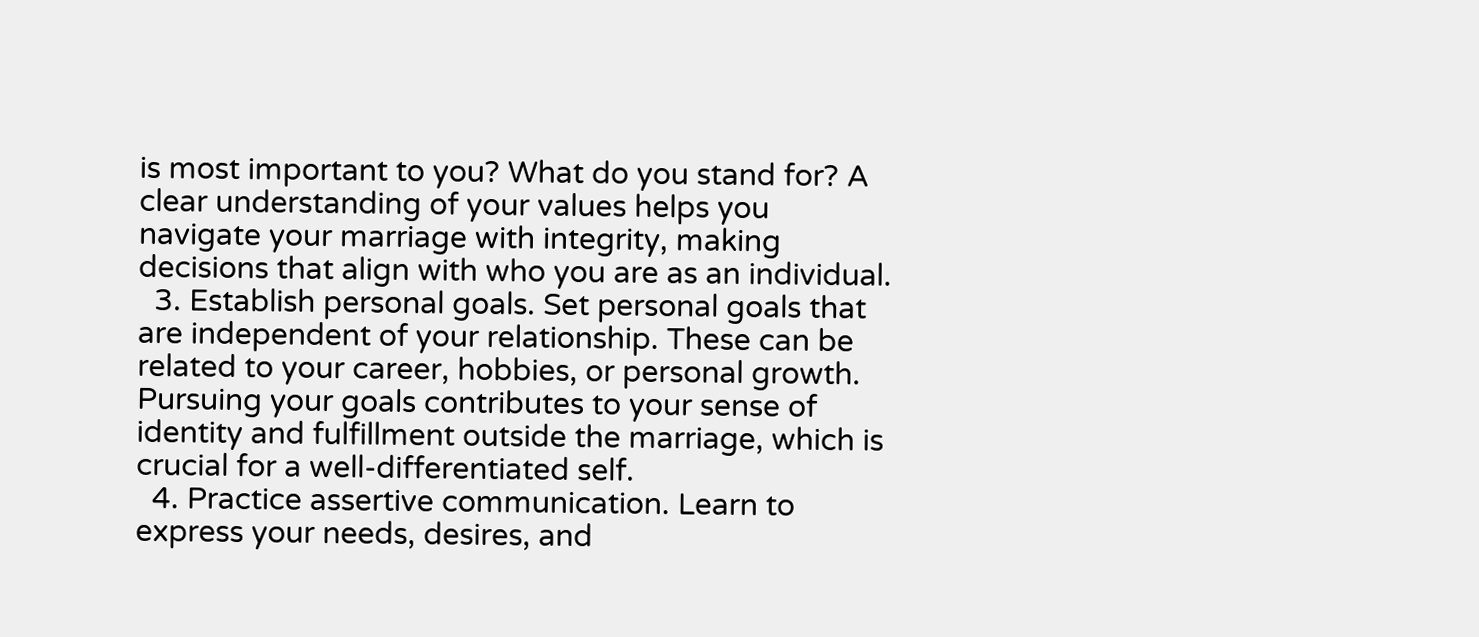is most important to you? What do you stand for? A clear understanding of your values helps you navigate your marriage with integrity, making decisions that align with who you are as an individual.
  3. Establish personal goals. Set personal goals that are independent of your relationship. These can be related to your career, hobbies, or personal growth. Pursuing your goals contributes to your sense of identity and fulfillment outside the marriage, which is crucial for a well-differentiated self.
  4. Practice assertive communication. Learn to express your needs, desires, and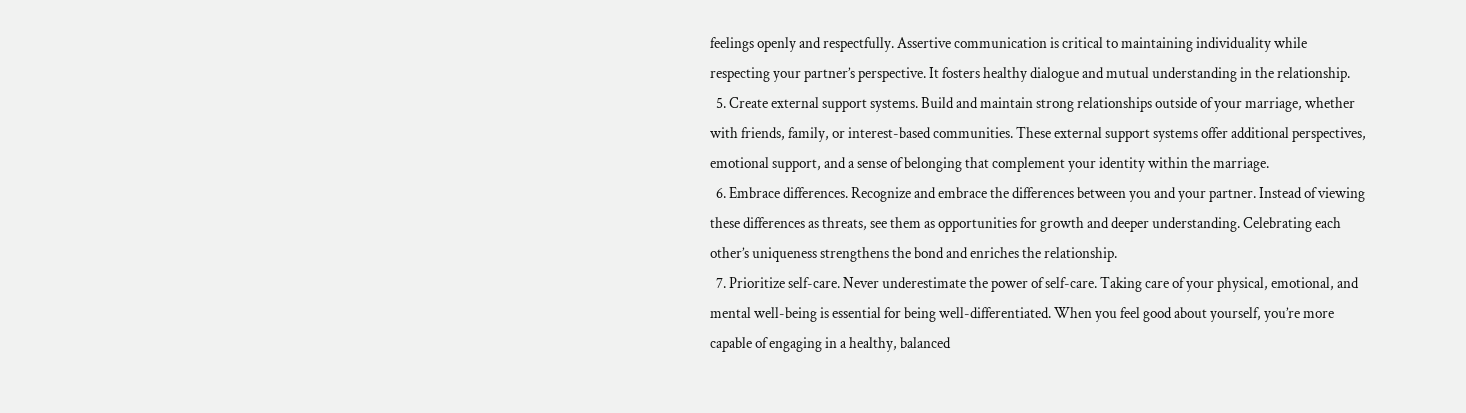feelings openly and respectfully. Assertive communication is critical to maintaining individuality while respecting your partner’s perspective. It fosters healthy dialogue and mutual understanding in the relationship.
  5. Create external support systems. Build and maintain strong relationships outside of your marriage, whether with friends, family, or interest-based communities. These external support systems offer additional perspectives, emotional support, and a sense of belonging that complement your identity within the marriage.
  6. Embrace differences. Recognize and embrace the differences between you and your partner. Instead of viewing these differences as threats, see them as opportunities for growth and deeper understanding. Celebrating each other’s uniqueness strengthens the bond and enriches the relationship.
  7. Prioritize self-care. Never underestimate the power of self-care. Taking care of your physical, emotional, and mental well-being is essential for being well-differentiated. When you feel good about yourself, you’re more capable of engaging in a healthy, balanced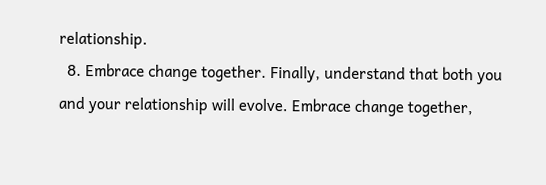relationship.
  8. Embrace change together. Finally, understand that both you and your relationship will evolve. Embrace change together,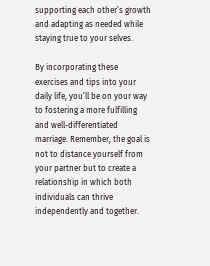supporting each other’s growth and adapting as needed while staying true to your selves.

By incorporating these exercises and tips into your daily life, you’ll be on your way to fostering a more fulfilling and well-differentiated marriage. Remember, the goal is not to distance yourself from your partner but to create a relationship in which both individuals can thrive independently and together.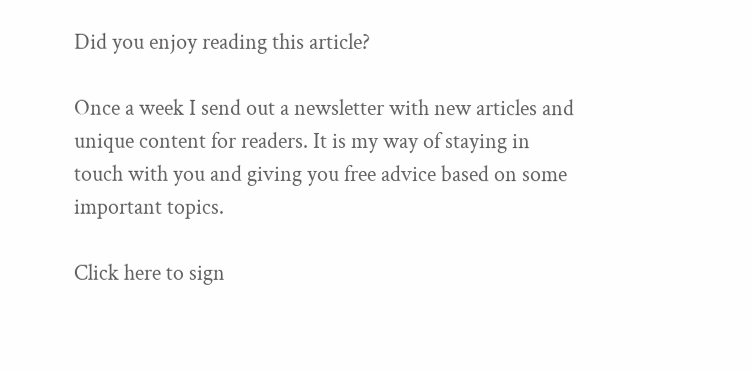Did you enjoy reading this article?

Once a week I send out a newsletter with new articles and unique content for readers. It is my way of staying in touch with you and giving you free advice based on some important topics.

Click here to sign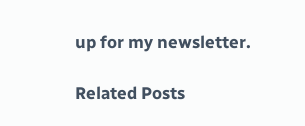up for my newsletter.

Related Posts